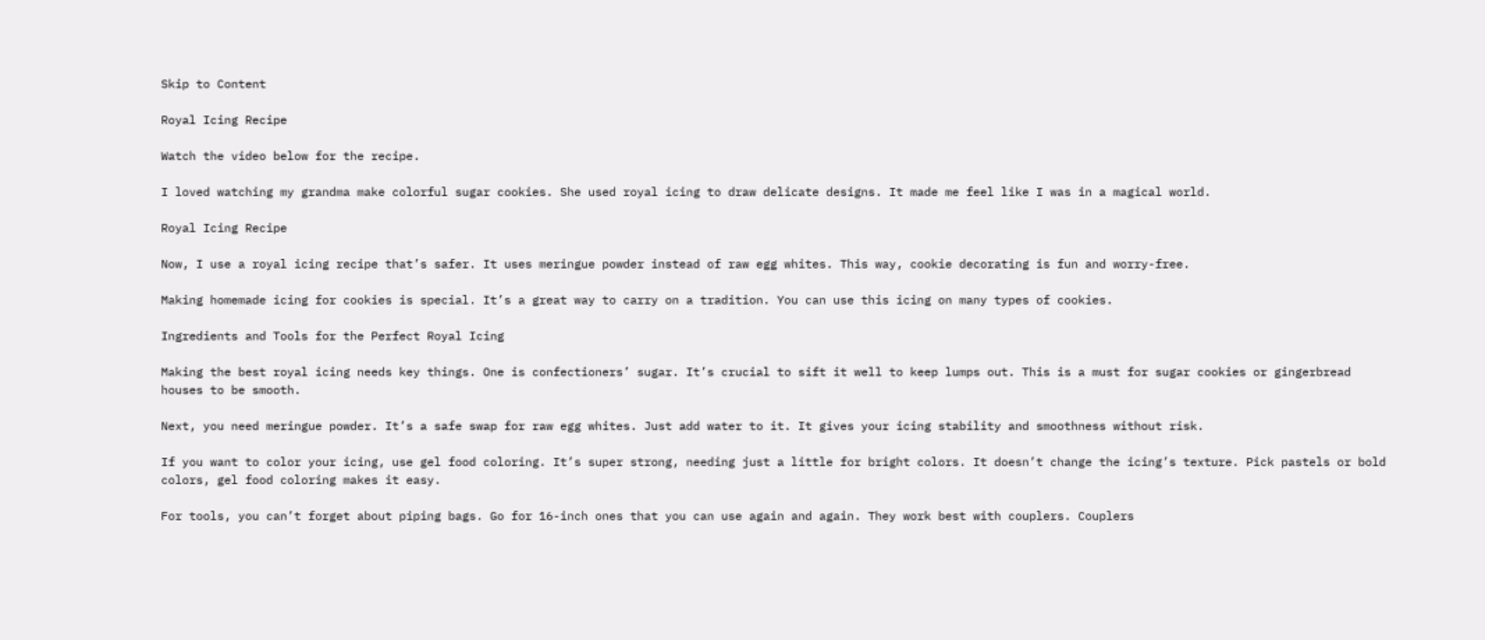Skip to Content

Royal Icing Recipe

Watch the video below for the recipe.

I loved watching my grandma make colorful sugar cookies. She used royal icing to draw delicate designs. It made me feel like I was in a magical world.

Royal Icing Recipe

Now, I use a royal icing recipe that’s safer. It uses meringue powder instead of raw egg whites. This way, cookie decorating is fun and worry-free.

Making homemade icing for cookies is special. It’s a great way to carry on a tradition. You can use this icing on many types of cookies.

Ingredients and Tools for the Perfect Royal Icing

Making the best royal icing needs key things. One is confectioners’ sugar. It’s crucial to sift it well to keep lumps out. This is a must for sugar cookies or gingerbread houses to be smooth.

Next, you need meringue powder. It’s a safe swap for raw egg whites. Just add water to it. It gives your icing stability and smoothness without risk.

If you want to color your icing, use gel food coloring. It’s super strong, needing just a little for bright colors. It doesn’t change the icing’s texture. Pick pastels or bold colors, gel food coloring makes it easy.

For tools, you can’t forget about piping bags. Go for 16-inch ones that you can use again and again. They work best with couplers. Couplers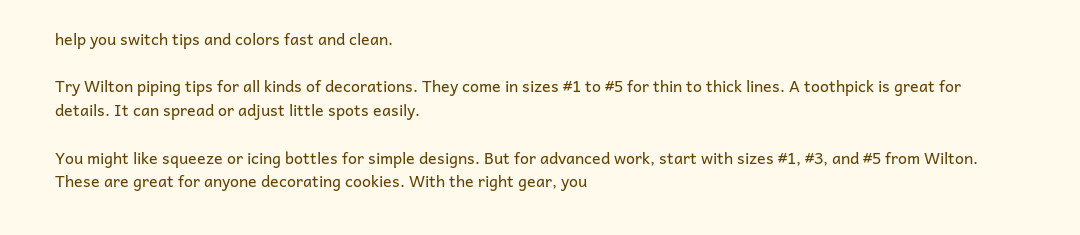help you switch tips and colors fast and clean.

Try Wilton piping tips for all kinds of decorations. They come in sizes #1 to #5 for thin to thick lines. A toothpick is great for details. It can spread or adjust little spots easily.

You might like squeeze or icing bottles for simple designs. But for advanced work, start with sizes #1, #3, and #5 from Wilton. These are great for anyone decorating cookies. With the right gear, you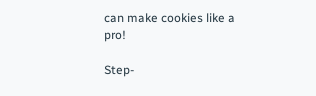can make cookies like a pro!

Step-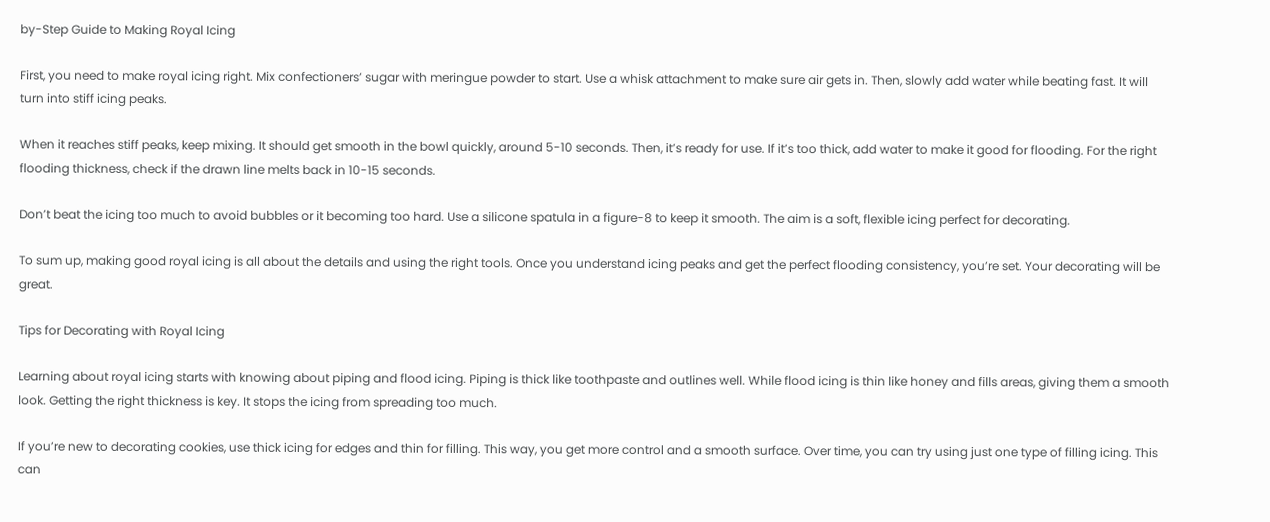by-Step Guide to Making Royal Icing

First, you need to make royal icing right. Mix confectioners’ sugar with meringue powder to start. Use a whisk attachment to make sure air gets in. Then, slowly add water while beating fast. It will turn into stiff icing peaks.

When it reaches stiff peaks, keep mixing. It should get smooth in the bowl quickly, around 5-10 seconds. Then, it’s ready for use. If it’s too thick, add water to make it good for flooding. For the right flooding thickness, check if the drawn line melts back in 10-15 seconds.

Don’t beat the icing too much to avoid bubbles or it becoming too hard. Use a silicone spatula in a figure-8 to keep it smooth. The aim is a soft, flexible icing perfect for decorating.

To sum up, making good royal icing is all about the details and using the right tools. Once you understand icing peaks and get the perfect flooding consistency, you’re set. Your decorating will be great.

Tips for Decorating with Royal Icing

Learning about royal icing starts with knowing about piping and flood icing. Piping is thick like toothpaste and outlines well. While flood icing is thin like honey and fills areas, giving them a smooth look. Getting the right thickness is key. It stops the icing from spreading too much.

If you’re new to decorating cookies, use thick icing for edges and thin for filling. This way, you get more control and a smooth surface. Over time, you can try using just one type of filling icing. This can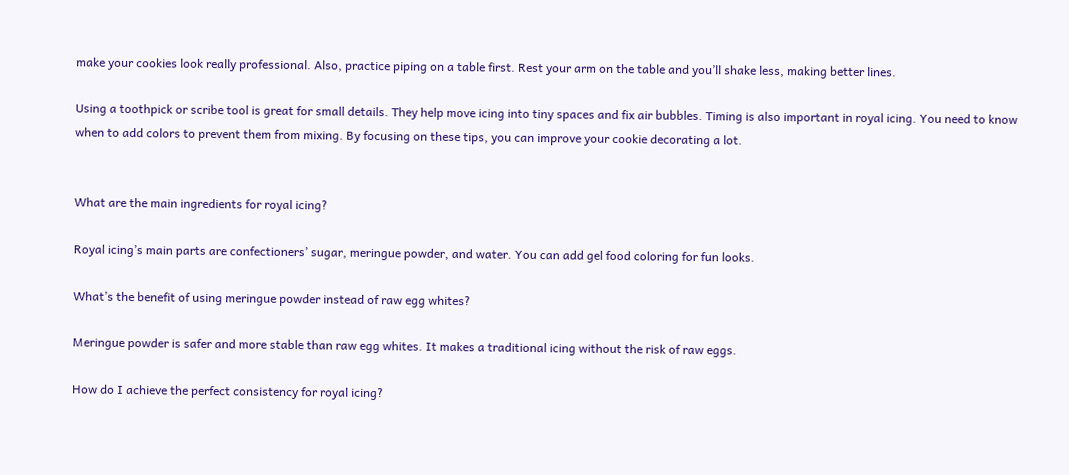make your cookies look really professional. Also, practice piping on a table first. Rest your arm on the table and you’ll shake less, making better lines.

Using a toothpick or scribe tool is great for small details. They help move icing into tiny spaces and fix air bubbles. Timing is also important in royal icing. You need to know when to add colors to prevent them from mixing. By focusing on these tips, you can improve your cookie decorating a lot.


What are the main ingredients for royal icing?

Royal icing’s main parts are confectioners’ sugar, meringue powder, and water. You can add gel food coloring for fun looks.

What’s the benefit of using meringue powder instead of raw egg whites?

Meringue powder is safer and more stable than raw egg whites. It makes a traditional icing without the risk of raw eggs.

How do I achieve the perfect consistency for royal icing?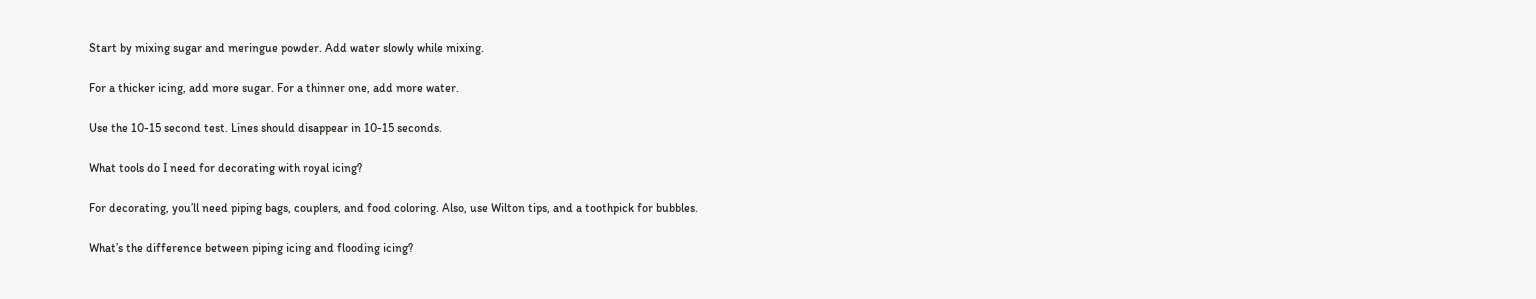Start by mixing sugar and meringue powder. Add water slowly while mixing.

For a thicker icing, add more sugar. For a thinner one, add more water.

Use the 10-15 second test. Lines should disappear in 10-15 seconds.

What tools do I need for decorating with royal icing?

For decorating, you’ll need piping bags, couplers, and food coloring. Also, use Wilton tips, and a toothpick for bubbles.

What’s the difference between piping icing and flooding icing?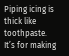Piping icing is thick like toothpaste. It’s for making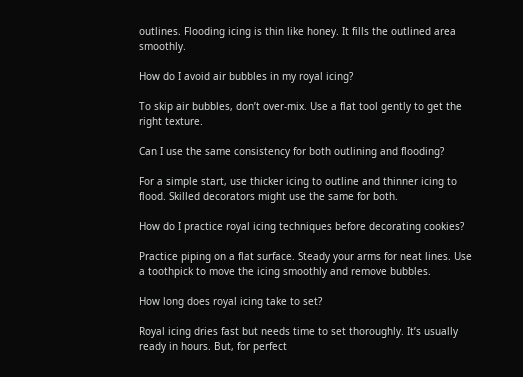outlines. Flooding icing is thin like honey. It fills the outlined area smoothly.

How do I avoid air bubbles in my royal icing?

To skip air bubbles, don’t over-mix. Use a flat tool gently to get the right texture.

Can I use the same consistency for both outlining and flooding?

For a simple start, use thicker icing to outline and thinner icing to flood. Skilled decorators might use the same for both.

How do I practice royal icing techniques before decorating cookies?

Practice piping on a flat surface. Steady your arms for neat lines. Use a toothpick to move the icing smoothly and remove bubbles.

How long does royal icing take to set?

Royal icing dries fast but needs time to set thoroughly. It’s usually ready in hours. But, for perfect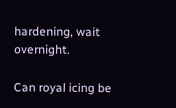hardening, wait overnight.

Can royal icing be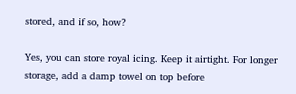stored, and if so, how?

Yes, you can store royal icing. Keep it airtight. For longer storage, add a damp towel on top before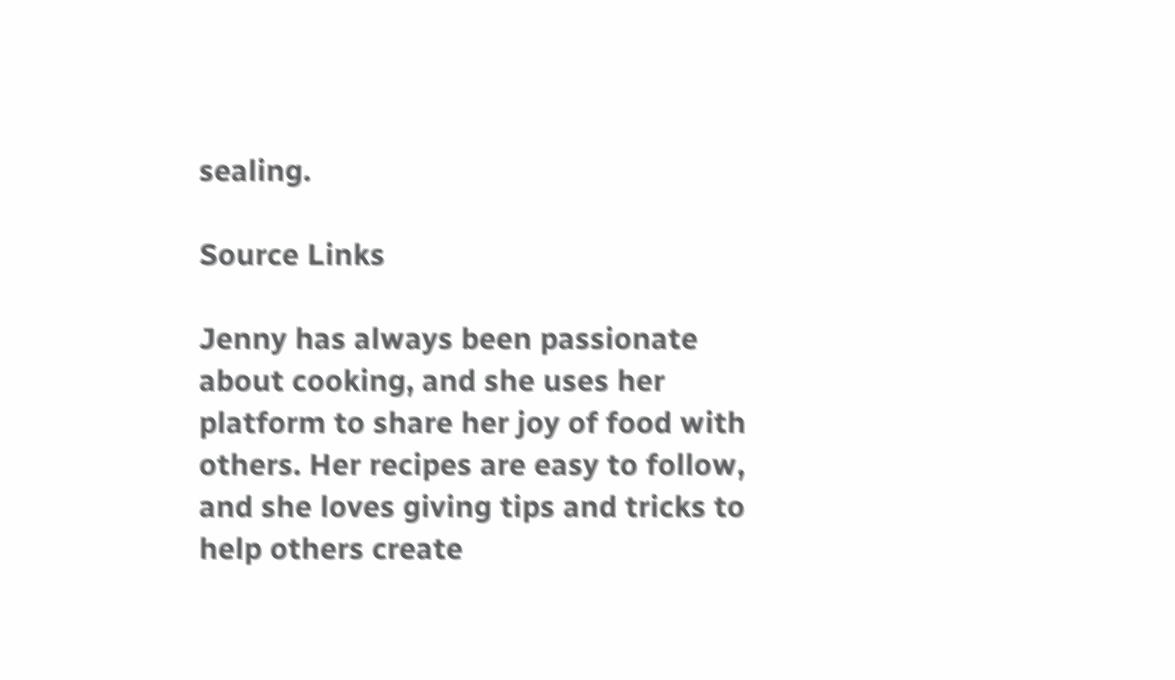sealing.

Source Links

Jenny has always been passionate about cooking, and she uses her platform to share her joy of food with others. Her recipes are easy to follow, and she loves giving tips and tricks to help others create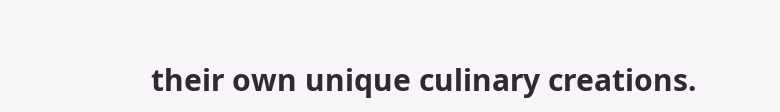their own unique culinary creations.